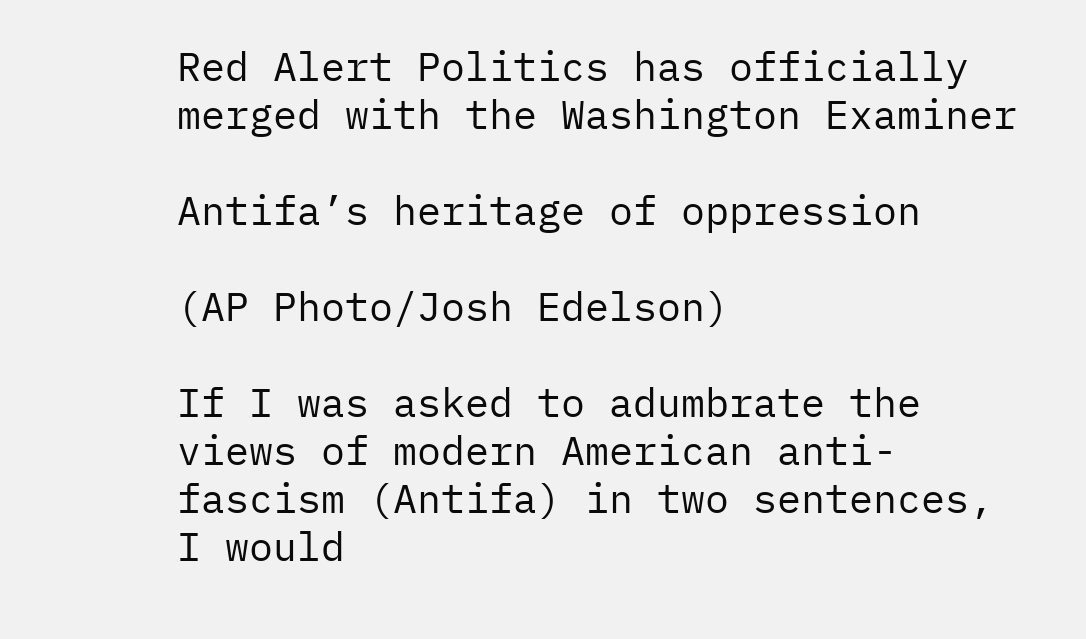Red Alert Politics has officially merged with the Washington Examiner

Antifa’s heritage of oppression

(AP Photo/Josh Edelson)

If I was asked to adumbrate the views of modern American anti-fascism (Antifa) in two sentences, I would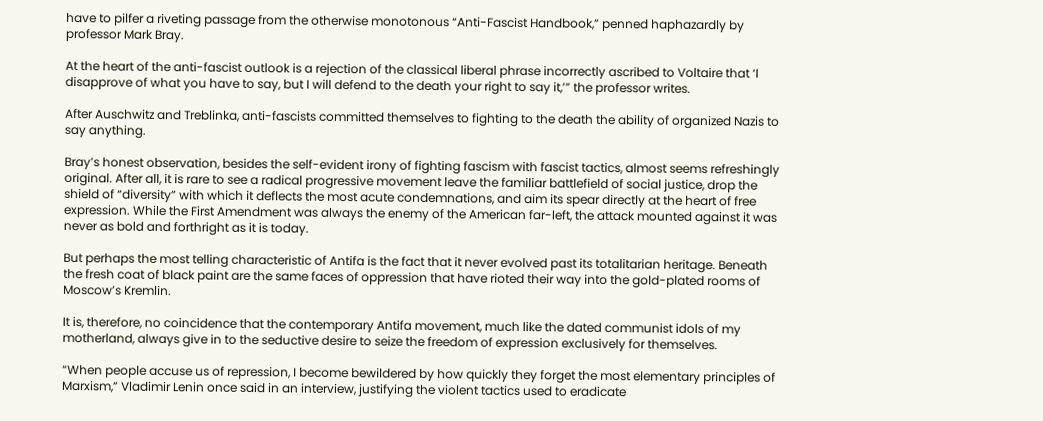have to pilfer a riveting passage from the otherwise monotonous “Anti-Fascist Handbook,” penned haphazardly by professor Mark Bray.

At the heart of the anti-fascist outlook is a rejection of the classical liberal phrase incorrectly ascribed to Voltaire that ‘I disapprove of what you have to say, but I will defend to the death your right to say it,’” the professor writes.

After Auschwitz and Treblinka, anti-fascists committed themselves to fighting to the death the ability of organized Nazis to say anything.

Bray’s honest observation, besides the self-evident irony of fighting fascism with fascist tactics, almost seems refreshingly original. After all, it is rare to see a radical progressive movement leave the familiar battlefield of social justice, drop the shield of “diversity” with which it deflects the most acute condemnations, and aim its spear directly at the heart of free expression. While the First Amendment was always the enemy of the American far-left, the attack mounted against it was never as bold and forthright as it is today.

But perhaps the most telling characteristic of Antifa is the fact that it never evolved past its totalitarian heritage. Beneath the fresh coat of black paint are the same faces of oppression that have rioted their way into the gold-plated rooms of Moscow’s Kremlin.

It is, therefore, no coincidence that the contemporary Antifa movement, much like the dated communist idols of my motherland, always give in to the seductive desire to seize the freedom of expression exclusively for themselves.

“When people accuse us of repression, I become bewildered by how quickly they forget the most elementary principles of Marxism,” Vladimir Lenin once said in an interview, justifying the violent tactics used to eradicate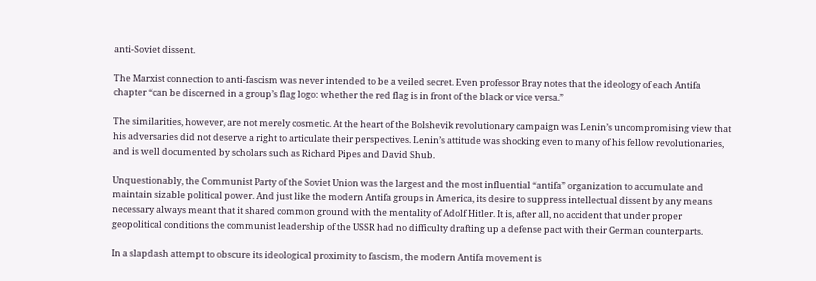anti-Soviet dissent.

The Marxist connection to anti-fascism was never intended to be a veiled secret. Even professor Bray notes that the ideology of each Antifa chapter “can be discerned in a group’s flag logo: whether the red flag is in front of the black or vice versa.”

The similarities, however, are not merely cosmetic. At the heart of the Bolshevik revolutionary campaign was Lenin’s uncompromising view that his adversaries did not deserve a right to articulate their perspectives. Lenin’s attitude was shocking even to many of his fellow revolutionaries, and is well documented by scholars such as Richard Pipes and David Shub.

Unquestionably, the Communist Party of the Soviet Union was the largest and the most influential “antifa” organization to accumulate and maintain sizable political power. And just like the modern Antifa groups in America, its desire to suppress intellectual dissent by any means necessary always meant that it shared common ground with the mentality of Adolf Hitler. It is, after all, no accident that under proper geopolitical conditions the communist leadership of the USSR had no difficulty drafting up a defense pact with their German counterparts.

In a slapdash attempt to obscure its ideological proximity to fascism, the modern Antifa movement is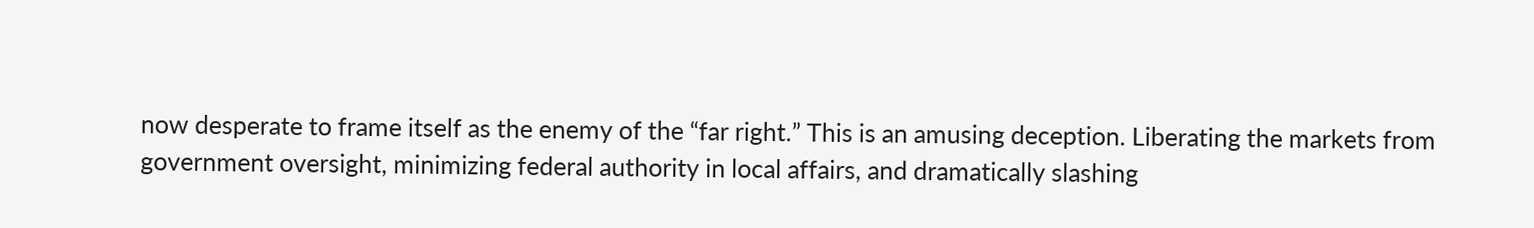now desperate to frame itself as the enemy of the “far right.” This is an amusing deception. Liberating the markets from government oversight, minimizing federal authority in local affairs, and dramatically slashing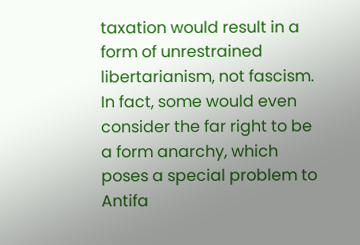taxation would result in a form of unrestrained libertarianism, not fascism. In fact, some would even consider the far right to be a form anarchy, which poses a special problem to Antifa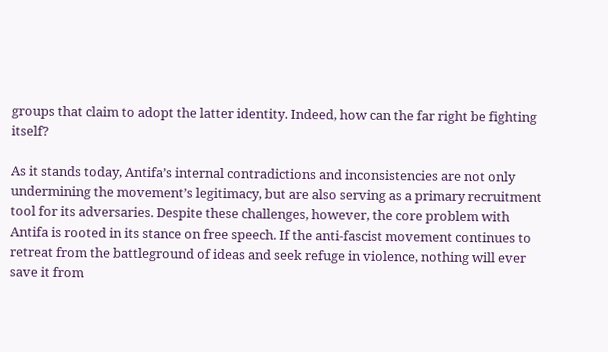groups that claim to adopt the latter identity. Indeed, how can the far right be fighting itself?

As it stands today, Antifa’s internal contradictions and inconsistencies are not only undermining the movement’s legitimacy, but are also serving as a primary recruitment tool for its adversaries. Despite these challenges, however, the core problem with Antifa is rooted in its stance on free speech. If the anti-fascist movement continues to retreat from the battleground of ideas and seek refuge in violence, nothing will ever save it from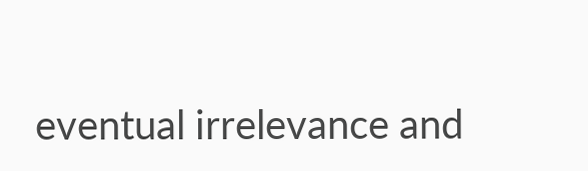eventual irrelevance and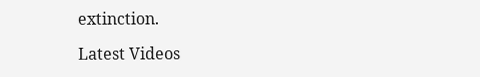extinction.

Latest Videos